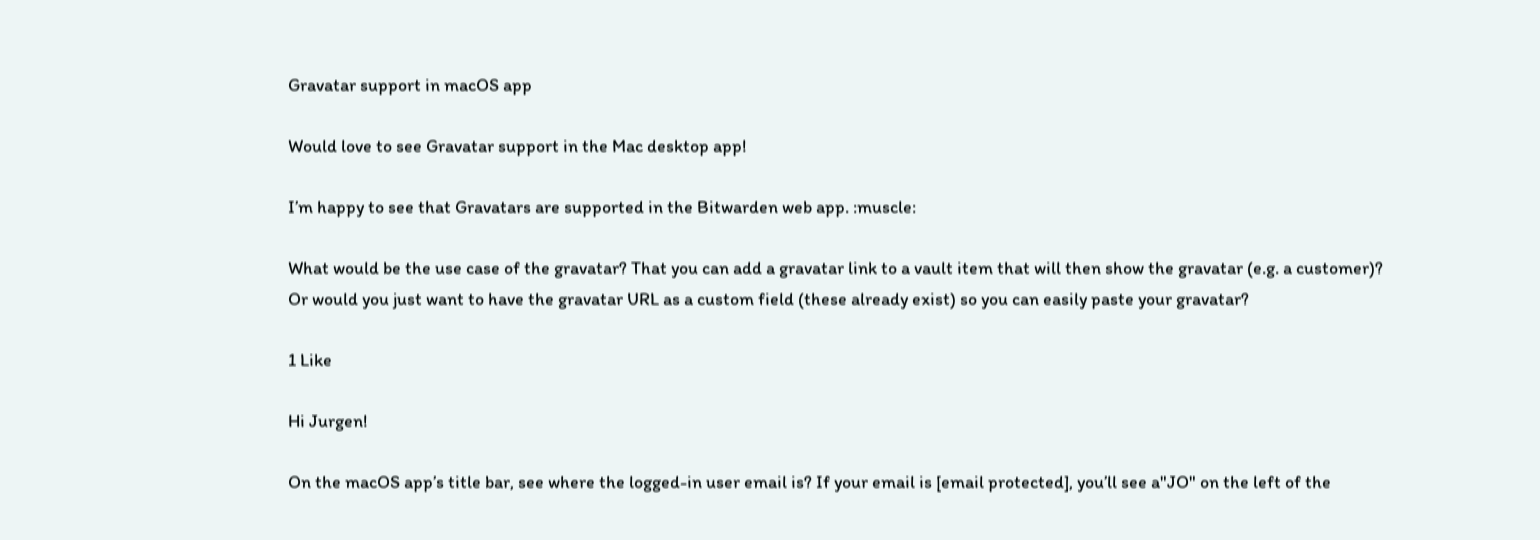Gravatar support in macOS app

Would love to see Gravatar support in the Mac desktop app!

I’m happy to see that Gravatars are supported in the Bitwarden web app. :muscle:

What would be the use case of the gravatar? That you can add a gravatar link to a vault item that will then show the gravatar (e.g. a customer)? Or would you just want to have the gravatar URL as a custom field (these already exist) so you can easily paste your gravatar?

1 Like

Hi Jurgen!

On the macOS app’s title bar, see where the logged-in user email is? If your email is [email protected], you’ll see a"JO" on the left of the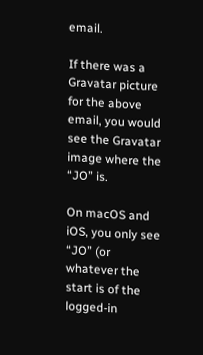email.

If there was a Gravatar picture for the above email, you would see the Gravatar image where the “JO” is.

On macOS and iOS, you only see “JO” (or whatever the start is of the logged-in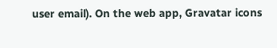user email). On the web app, Gravatar icons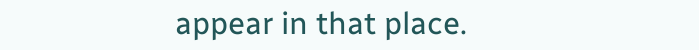appear in that place.